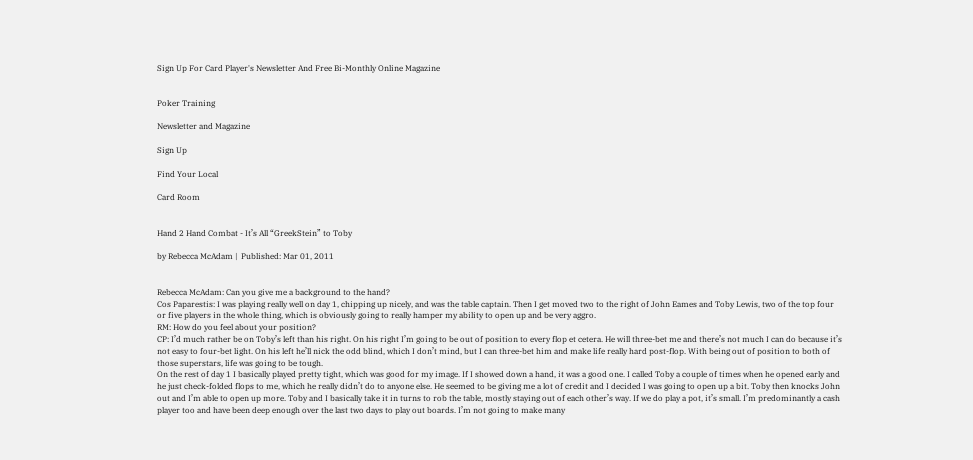Sign Up For Card Player's Newsletter And Free Bi-Monthly Online Magazine


Poker Training

Newsletter and Magazine

Sign Up

Find Your Local

Card Room


Hand 2 Hand Combat - It’s All “GreekStein” to Toby

by Rebecca McAdam |  Published: Mar 01, 2011


Rebecca McAdam: Can you give me a background to the hand?
Cos Paparestis: I was playing really well on day 1, chipping up nicely, and was the table captain. Then I get moved two to the right of John Eames and Toby Lewis, two of the top four or five players in the whole thing, which is obviously going to really hamper my ability to open up and be very aggro.
RM: How do you feel about your position?
CP: I’d much rather be on Toby’s left than his right. On his right I’m going to be out of position to every flop et cetera. He will three-bet me and there’s not much I can do because it’s not easy to four-bet light. On his left he’ll nick the odd blind, which I don’t mind, but I can three-bet him and make life really hard post-flop. With being out of position to both of those superstars, life was going to be tough.
On the rest of day 1 I basically played pretty tight, which was good for my image. If I showed down a hand, it was a good one. I called Toby a couple of times when he opened early and he just check-folded flops to me, which he really didn’t do to anyone else. He seemed to be giving me a lot of credit and I decided I was going to open up a bit. Toby then knocks John out and I’m able to open up more. Toby and I basically take it in turns to rob the table, mostly staying out of each other’s way. If we do play a pot, it’s small. I’m predominantly a cash player too and have been deep enough over the last two days to play out boards. I’m not going to make many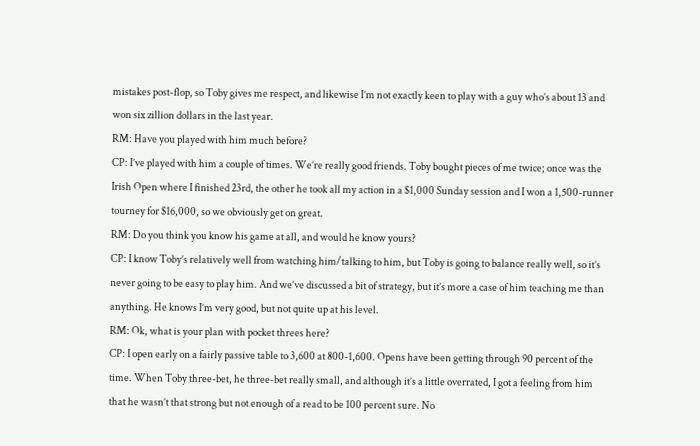mistakes post-flop, so Toby gives me respect, and likewise I’m not exactly keen to play with a guy who’s about 13 and won six zillion dollars in the last year.
RM: Have you played with him much before?
CP: I’ve played with him a couple of times. We’re really good friends. Toby bought pieces of me twice; once was the Irish Open where I finished 23rd, the other he took all my action in a $1,000 Sunday session and I won a 1,500-runner tourney for $16,000, so we obviously get on great.
RM: Do you think you know his game at all, and would he know yours?
CP: I know Toby’s relatively well from watching him/talking to him, but Toby is going to balance really well, so it’s never going to be easy to play him. And we’ve discussed a bit of strategy, but it’s more a case of him teaching me than anything. He knows I’m very good, but not quite up at his level.
RM: Ok, what is your plan with pocket threes here?
CP: I open early on a fairly passive table to 3,600 at 800-1,600. Opens have been getting through 90 percent of the time. When Toby three-bet, he three-bet really small, and although it’s a little overrated, I got a feeling from him that he wasn’t that strong but not enough of a read to be 100 percent sure. No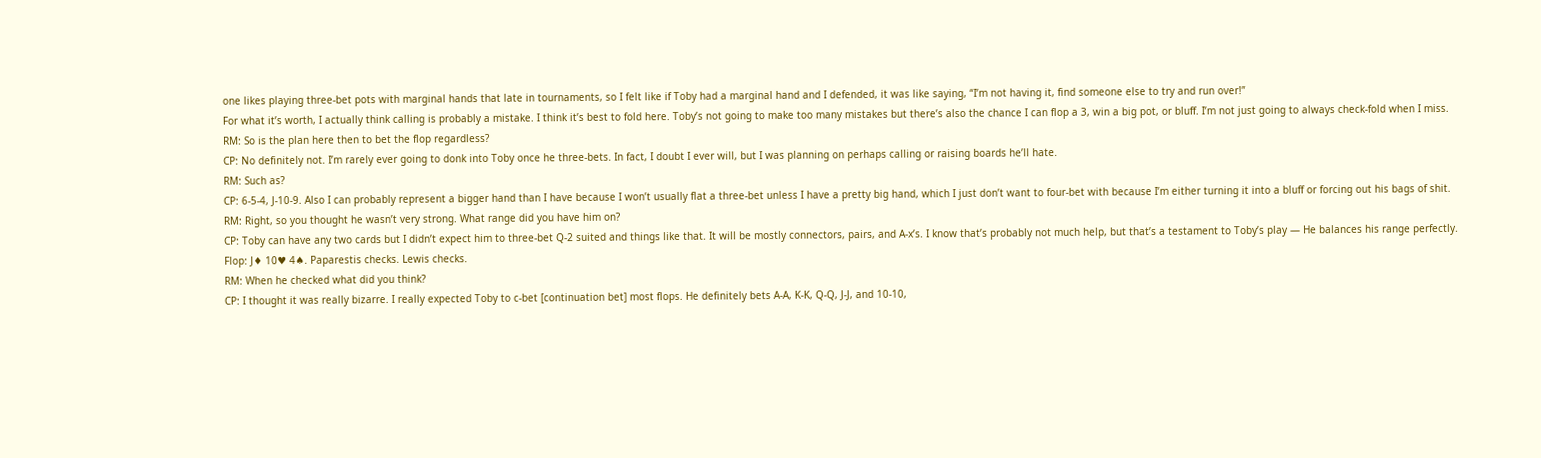one likes playing three-bet pots with marginal hands that late in tournaments, so I felt like if Toby had a marginal hand and I defended, it was like saying, “I’m not having it, find someone else to try and run over!”
For what it’s worth, I actually think calling is probably a mistake. I think it’s best to fold here. Toby’s not going to make too many mistakes but there’s also the chance I can flop a 3, win a big pot, or bluff. I’m not just going to always check-fold when I miss.
RM: So is the plan here then to bet the flop regardless?
CP: No definitely not. I’m rarely ever going to donk into Toby once he three-bets. In fact, I doubt I ever will, but I was planning on perhaps calling or raising boards he’ll hate.
RM: Such as?
CP: 6-5-4, J-10-9. Also I can probably represent a bigger hand than I have because I won’t usually flat a three-bet unless I have a pretty big hand, which I just don’t want to four-bet with because I’m either turning it into a bluff or forcing out his bags of shit.
RM: Right, so you thought he wasn’t very strong. What range did you have him on?
CP: Toby can have any two cards but I didn’t expect him to three-bet Q-2 suited and things like that. It will be mostly connectors, pairs, and A-x’s. I know that’s probably not much help, but that’s a testament to Toby’s play — He balances his range perfectly.
Flop: J♦ 10♥ 4♠. Paparestis checks. Lewis checks.
RM: When he checked what did you think?
CP: I thought it was really bizarre. I really expected Toby to c-bet [continuation bet] most flops. He definitely bets A-A, K-K, Q-Q, J-J, and 10-10,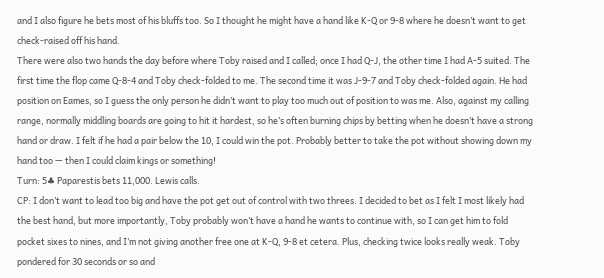and I also figure he bets most of his bluffs too. So I thought he might have a hand like K-Q or 9-8 where he doesn’t want to get check-raised off his hand.
There were also two hands the day before where Toby raised and I called; once I had Q-J, the other time I had A-5 suited. The first time the flop came Q-8-4 and Toby check-folded to me. The second time it was J-9-7 and Toby check-folded again. He had position on Eames, so I guess the only person he didn’t want to play too much out of position to was me. Also, against my calling range, normally middling boards are going to hit it hardest, so he’s often burning chips by betting when he doesn’t have a strong hand or draw. I felt if he had a pair below the 10, I could win the pot. Probably better to take the pot without showing down my hand too — then I could claim kings or something!
Turn: 5♣ Paparestis bets 11,000. Lewis calls.
CP: I don’t want to lead too big and have the pot get out of control with two threes. I decided to bet as I felt I most likely had the best hand, but more importantly, Toby probably won’t have a hand he wants to continue with, so I can get him to fold pocket sixes to nines, and I’m not giving another free one at K-Q, 9-8 et cetera. Plus, checking twice looks really weak. Toby pondered for 30 seconds or so and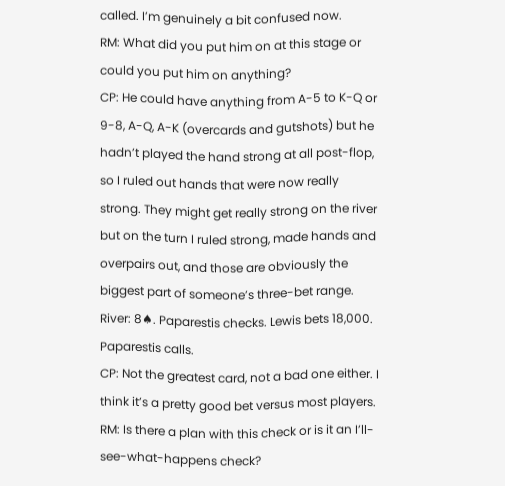called. I’m genuinely a bit confused now.
RM: What did you put him on at this stage or could you put him on anything?
CP: He could have anything from A-5 to K-Q or 9-8, A-Q, A-K (overcards and gutshots) but he hadn’t played the hand strong at all post-flop, so I ruled out hands that were now really strong. They might get really strong on the river but on the turn I ruled strong, made hands and overpairs out, and those are obviously the biggest part of someone’s three-bet range.
River: 8♠. Paparestis checks. Lewis bets 18,000. Paparestis calls.
CP: Not the greatest card, not a bad one either. I think it’s a pretty good bet versus most players.
RM: Is there a plan with this check or is it an I’ll-see-what-happens check?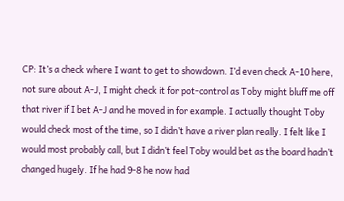CP: It’s a check where I want to get to showdown. I’d even check A-10 here, not sure about A-J, I might check it for pot-control as Toby might bluff me off that river if I bet A-J and he moved in for example. I actually thought Toby would check most of the time, so I didn’t have a river plan really. I felt like I would most probably call, but I didn’t feel Toby would bet as the board hadn’t changed hugely. If he had 9-8 he now had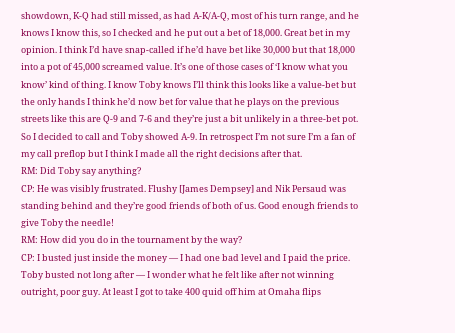showdown, K-Q had still missed, as had A-K/A-Q, most of his turn range, and he knows I know this, so I checked and he put out a bet of 18,000. Great bet in my opinion. I think I’d have snap-called if he’d have bet like 30,000 but that 18,000 into a pot of 45,000 screamed value. It’s one of those cases of ‘I know what you know’ kind of thing. I know Toby knows I’ll think this looks like a value-bet but the only hands I think he’d now bet for value that he plays on the previous streets like this are Q-9 and 7-6 and they’re just a bit unlikely in a three-bet pot. So I decided to call and Toby showed A-9. In retrospect I’m not sure I’m a fan of my call preflop but I think I made all the right decisions after that.
RM: Did Toby say anything?
CP: He was visibly frustrated. Flushy [James Dempsey] and Nik Persaud was standing behind and they’re good friends of both of us. Good enough friends to give Toby the needle!
RM: How did you do in the tournament by the way?
CP: I busted just inside the money — I had one bad level and I paid the price. Toby busted not long after — I wonder what he felt like after not winning outright, poor guy. At least I got to take 400 quid off him at Omaha flips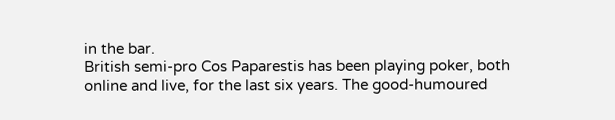in the bar.
British semi-pro Cos Paparestis has been playing poker, both online and live, for the last six years. The good-humoured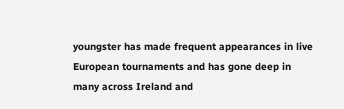youngster has made frequent appearances in live European tournaments and has gone deep in many across Ireland and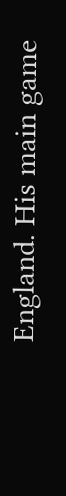England. His main game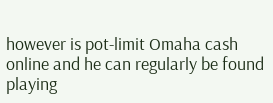however is pot-limit Omaha cash online and he can regularly be found playing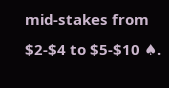mid-stakes from $2-$4 to $5-$10 ♠.